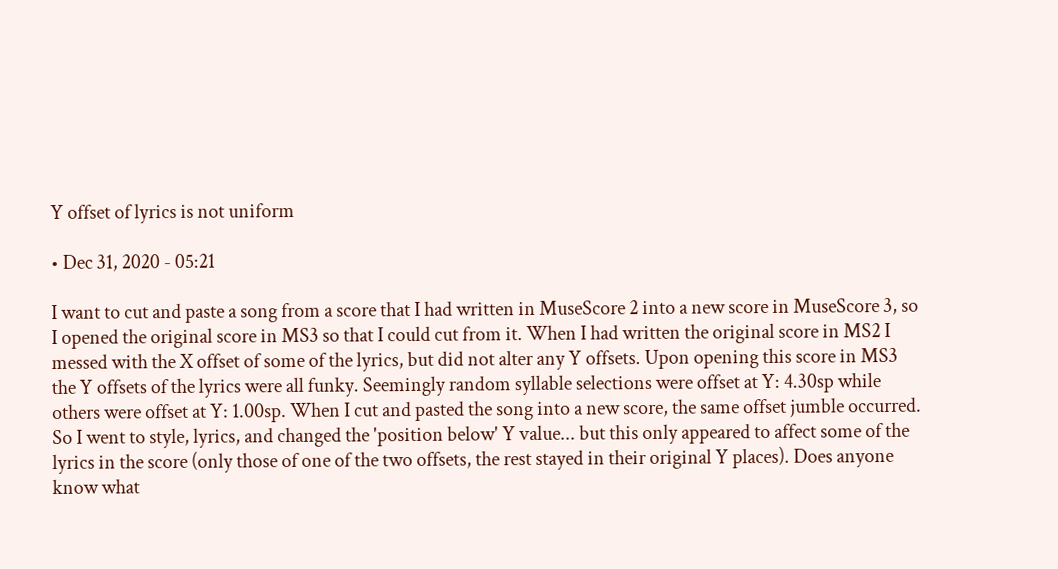Y offset of lyrics is not uniform

• Dec 31, 2020 - 05:21

I want to cut and paste a song from a score that I had written in MuseScore 2 into a new score in MuseScore 3, so I opened the original score in MS3 so that I could cut from it. When I had written the original score in MS2 I messed with the X offset of some of the lyrics, but did not alter any Y offsets. Upon opening this score in MS3 the Y offsets of the lyrics were all funky. Seemingly random syllable selections were offset at Y: 4.30sp while others were offset at Y: 1.00sp. When I cut and pasted the song into a new score, the same offset jumble occurred. So I went to style, lyrics, and changed the 'position below' Y value... but this only appeared to affect some of the lyrics in the score (only those of one of the two offsets, the rest stayed in their original Y places). Does anyone know what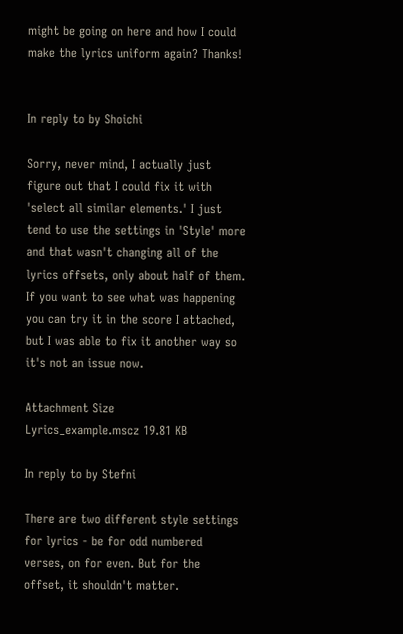might be going on here and how I could make the lyrics uniform again? Thanks!


In reply to by Shoichi

Sorry, never mind, I actually just figure out that I could fix it with 'select all similar elements.' I just tend to use the settings in 'Style' more and that wasn't changing all of the lyrics offsets, only about half of them. If you want to see what was happening you can try it in the score I attached, but I was able to fix it another way so it's not an issue now.

Attachment Size
Lyrics_example.mscz 19.81 KB

In reply to by Stefni

There are two different style settings for lyrics - be for odd numbered verses, on for even. But for the offset, it shouldn't matter.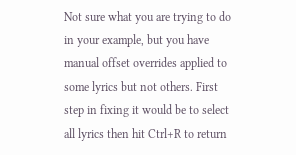Not sure what you are trying to do in your example, but you have manual offset overrides applied to some lyrics but not others. First step in fixing it would be to select all lyrics then hit Ctrl+R to return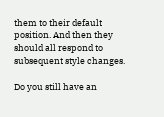them to their default position. And then they should all respond to subsequent style changes.

Do you still have an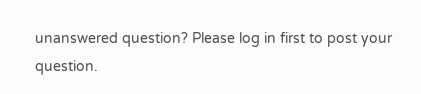unanswered question? Please log in first to post your question.